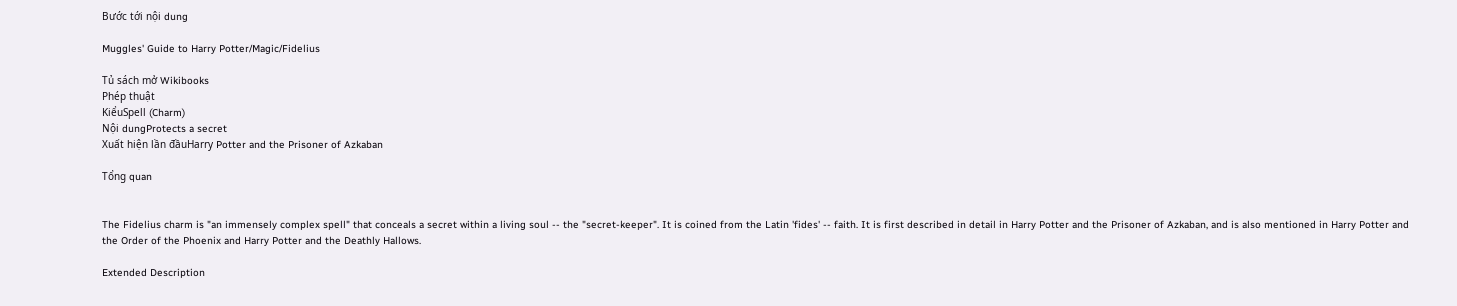Bước tới nội dung

Muggles' Guide to Harry Potter/Magic/Fidelius

Tủ sách mở Wikibooks
Phép thuật
KiểuSpell (Charm)
Nội dungProtects a secret
Xuất hiện lần đầuHarry Potter and the Prisoner of Azkaban

Tổng quan


The Fidelius charm is "an immensely complex spell" that conceals a secret within a living soul -- the "secret-keeper". It is coined from the Latin 'fides' -- faith. It is first described in detail in Harry Potter and the Prisoner of Azkaban, and is also mentioned in Harry Potter and the Order of the Phoenix and Harry Potter and the Deathly Hallows.

Extended Description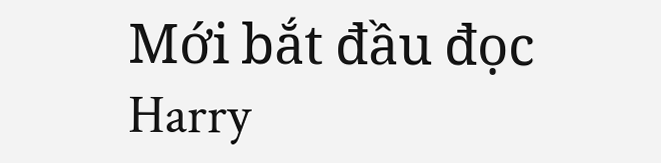Mới bắt đầu đọc Harry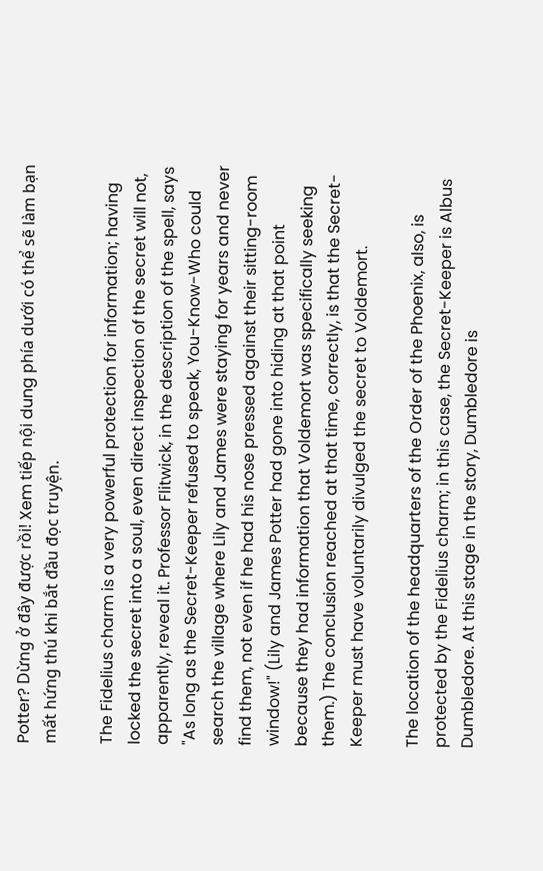Potter? Dừng ở đây được rồi! Xem tiếp nội dung phía dưới có thể sẽ làm bạn mất hứng thú khi bắt đầu đọc truyện.

The Fidelius charm is a very powerful protection for information; having locked the secret into a soul, even direct inspection of the secret will not, apparently, reveal it. Professor Flitwick, in the description of the spell, says "As long as the Secret-Keeper refused to speak, You-Know-Who could search the village where Lily and James were staying for years and never find them, not even if he had his nose pressed against their sitting-room window!" (Lily and James Potter had gone into hiding at that point because they had information that Voldemort was specifically seeking them.) The conclusion reached at that time, correctly, is that the Secret-Keeper must have voluntarily divulged the secret to Voldemort.

The location of the headquarters of the Order of the Phoenix, also, is protected by the Fidelius charm; in this case, the Secret-Keeper is Albus Dumbledore. At this stage in the story, Dumbledore is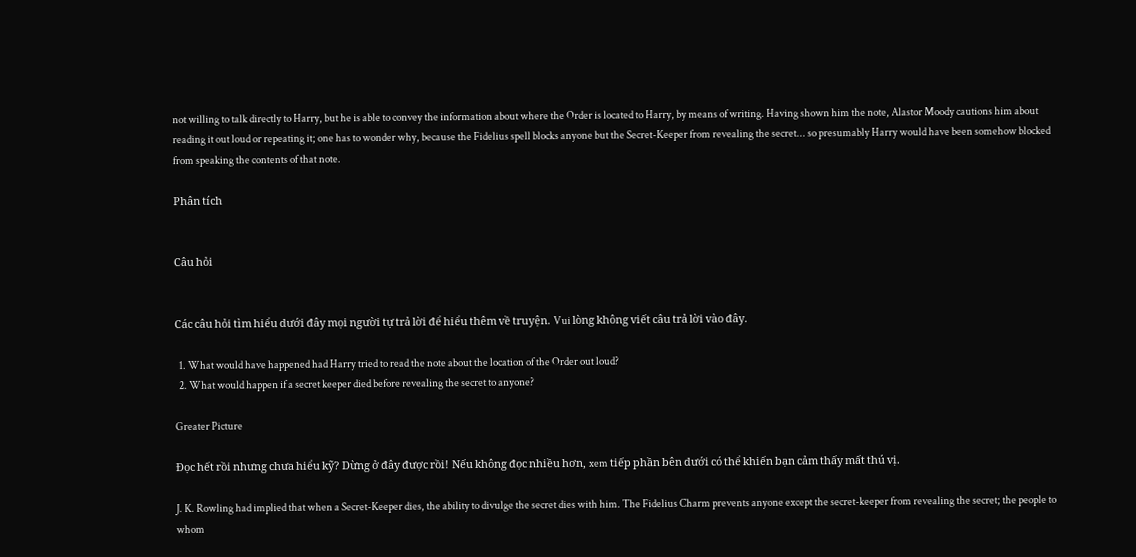not willing to talk directly to Harry, but he is able to convey the information about where the Order is located to Harry, by means of writing. Having shown him the note, Alastor Moody cautions him about reading it out loud or repeating it; one has to wonder why, because the Fidelius spell blocks anyone but the Secret-Keeper from revealing the secret... so presumably Harry would have been somehow blocked from speaking the contents of that note.

Phân tích


Câu hỏi


Các câu hỏi tìm hiểu dưới đây mọi người tự trả lời để hiểu thêm về truyện. Vui lòng không viết câu trả lời vào đây.

  1. What would have happened had Harry tried to read the note about the location of the Order out loud?
  2. What would happen if a secret keeper died before revealing the secret to anyone?

Greater Picture

Đọc hết rồi nhưng chưa hiểu kỹ? Dừng ở đây được rồi! Nếu không đọc nhiều hơn, xem tiếp phần bên dưới có thể khiến bạn cảm thấy mất thú vị.

J. K. Rowling had implied that when a Secret-Keeper dies, the ability to divulge the secret dies with him. The Fidelius Charm prevents anyone except the secret-keeper from revealing the secret; the people to whom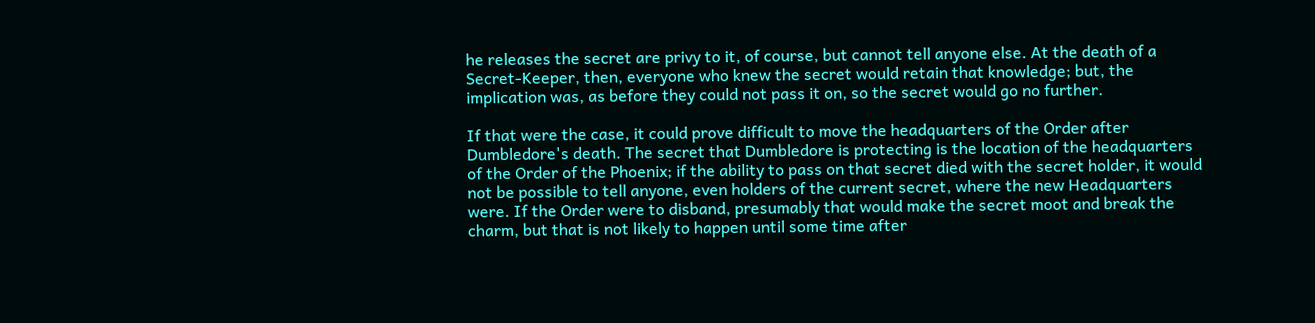he releases the secret are privy to it, of course, but cannot tell anyone else. At the death of a Secret-Keeper, then, everyone who knew the secret would retain that knowledge; but, the implication was, as before they could not pass it on, so the secret would go no further.

If that were the case, it could prove difficult to move the headquarters of the Order after Dumbledore's death. The secret that Dumbledore is protecting is the location of the headquarters of the Order of the Phoenix; if the ability to pass on that secret died with the secret holder, it would not be possible to tell anyone, even holders of the current secret, where the new Headquarters were. If the Order were to disband, presumably that would make the secret moot and break the charm, but that is not likely to happen until some time after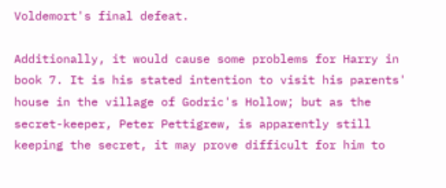Voldemort's final defeat.

Additionally, it would cause some problems for Harry in book 7. It is his stated intention to visit his parents' house in the village of Godric's Hollow; but as the secret-keeper, Peter Pettigrew, is apparently still keeping the secret, it may prove difficult for him to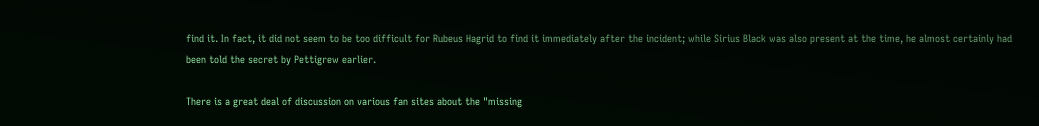find it. In fact, it did not seem to be too difficult for Rubeus Hagrid to find it immediately after the incident; while Sirius Black was also present at the time, he almost certainly had been told the secret by Pettigrew earlier.

There is a great deal of discussion on various fan sites about the "missing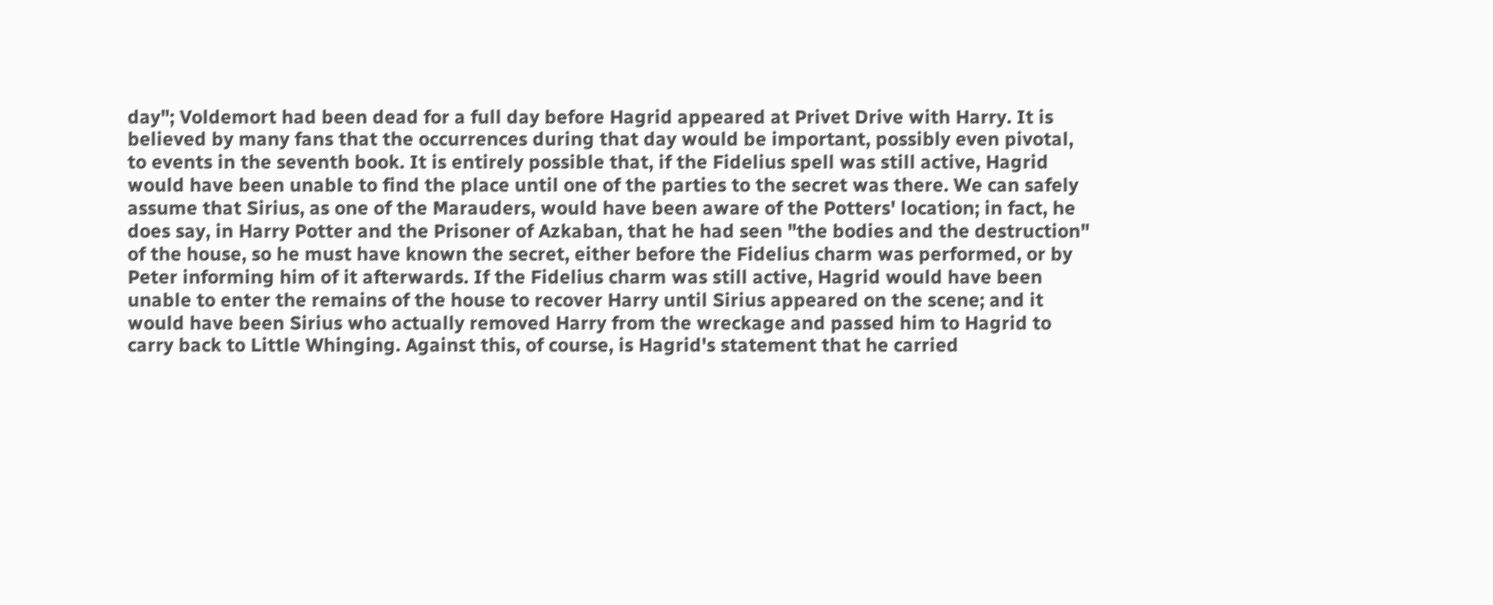day"; Voldemort had been dead for a full day before Hagrid appeared at Privet Drive with Harry. It is believed by many fans that the occurrences during that day would be important, possibly even pivotal, to events in the seventh book. It is entirely possible that, if the Fidelius spell was still active, Hagrid would have been unable to find the place until one of the parties to the secret was there. We can safely assume that Sirius, as one of the Marauders, would have been aware of the Potters' location; in fact, he does say, in Harry Potter and the Prisoner of Azkaban, that he had seen "the bodies and the destruction" of the house, so he must have known the secret, either before the Fidelius charm was performed, or by Peter informing him of it afterwards. If the Fidelius charm was still active, Hagrid would have been unable to enter the remains of the house to recover Harry until Sirius appeared on the scene; and it would have been Sirius who actually removed Harry from the wreckage and passed him to Hagrid to carry back to Little Whinging. Against this, of course, is Hagrid's statement that he carried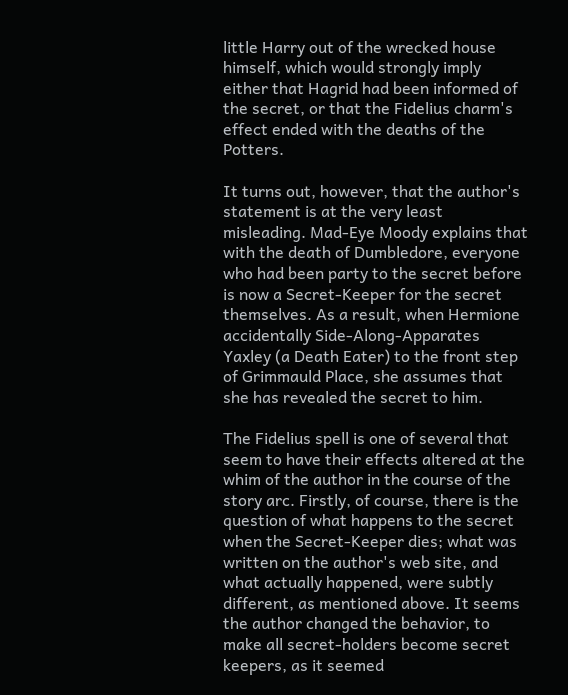little Harry out of the wrecked house himself, which would strongly imply either that Hagrid had been informed of the secret, or that the Fidelius charm's effect ended with the deaths of the Potters.

It turns out, however, that the author's statement is at the very least misleading. Mad-Eye Moody explains that with the death of Dumbledore, everyone who had been party to the secret before is now a Secret-Keeper for the secret themselves. As a result, when Hermione accidentally Side-Along-Apparates Yaxley (a Death Eater) to the front step of Grimmauld Place, she assumes that she has revealed the secret to him.

The Fidelius spell is one of several that seem to have their effects altered at the whim of the author in the course of the story arc. Firstly, of course, there is the question of what happens to the secret when the Secret-Keeper dies; what was written on the author's web site, and what actually happened, were subtly different, as mentioned above. It seems the author changed the behavior, to make all secret-holders become secret keepers, as it seemed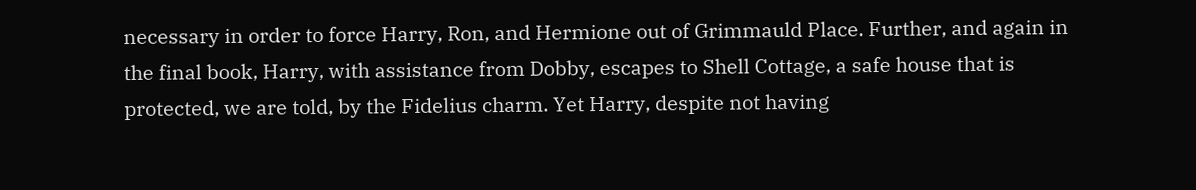necessary in order to force Harry, Ron, and Hermione out of Grimmauld Place. Further, and again in the final book, Harry, with assistance from Dobby, escapes to Shell Cottage, a safe house that is protected, we are told, by the Fidelius charm. Yet Harry, despite not having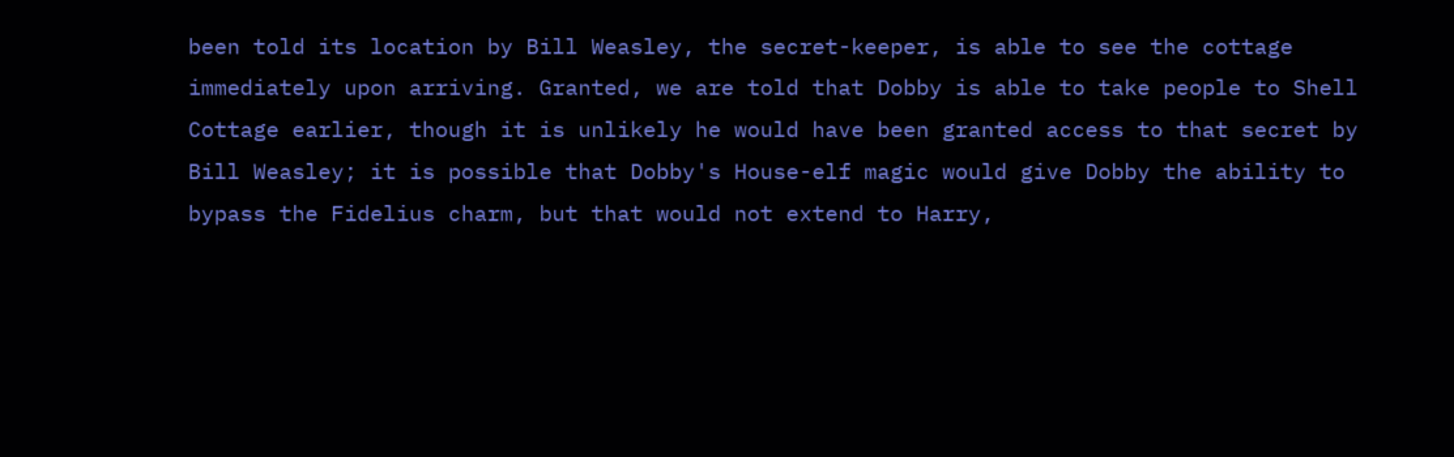been told its location by Bill Weasley, the secret-keeper, is able to see the cottage immediately upon arriving. Granted, we are told that Dobby is able to take people to Shell Cottage earlier, though it is unlikely he would have been granted access to that secret by Bill Weasley; it is possible that Dobby's House-elf magic would give Dobby the ability to bypass the Fidelius charm, but that would not extend to Harry,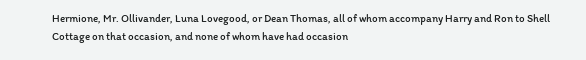Hermione, Mr. Ollivander, Luna Lovegood, or Dean Thomas, all of whom accompany Harry and Ron to Shell Cottage on that occasion, and none of whom have had occasion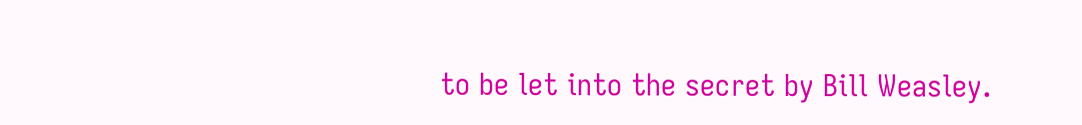to be let into the secret by Bill Weasley.